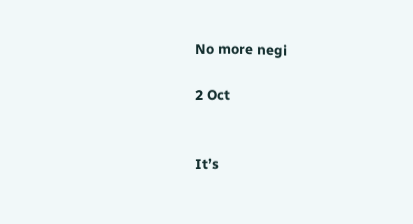No more negi

2 Oct


It’s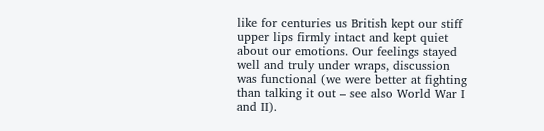like for centuries us British kept our stiff upper lips firmly intact and kept quiet about our emotions. Our feelings stayed well and truly under wraps, discussion was functional (we were better at fighting than talking it out – see also World War I and II).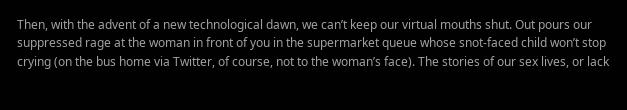Then, with the advent of a new technological dawn, we can’t keep our virtual mouths shut. Out pours our suppressed rage at the woman in front of you in the supermarket queue whose snot-faced child won’t stop crying (on the bus home via Twitter, of course, not to the woman’s face). The stories of our sex lives, or lack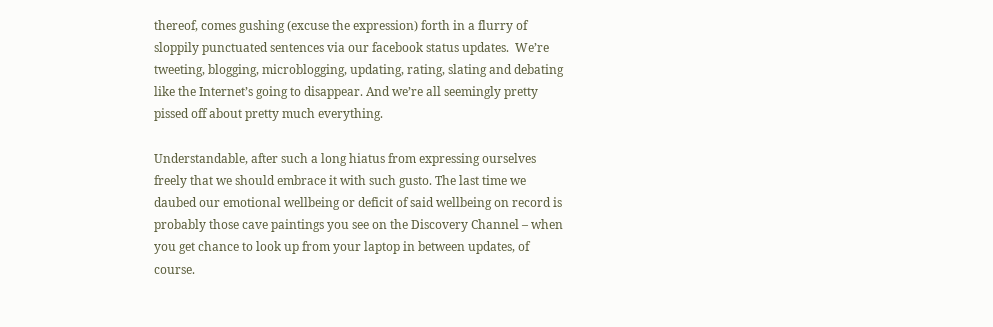thereof, comes gushing (excuse the expression) forth in a flurry of sloppily punctuated sentences via our facebook status updates.  We’re tweeting, blogging, microblogging, updating, rating, slating and debating like the Internet’s going to disappear. And we’re all seemingly pretty pissed off about pretty much everything.

Understandable, after such a long hiatus from expressing ourselves freely that we should embrace it with such gusto. The last time we daubed our emotional wellbeing or deficit of said wellbeing on record is probably those cave paintings you see on the Discovery Channel – when you get chance to look up from your laptop in between updates, of course.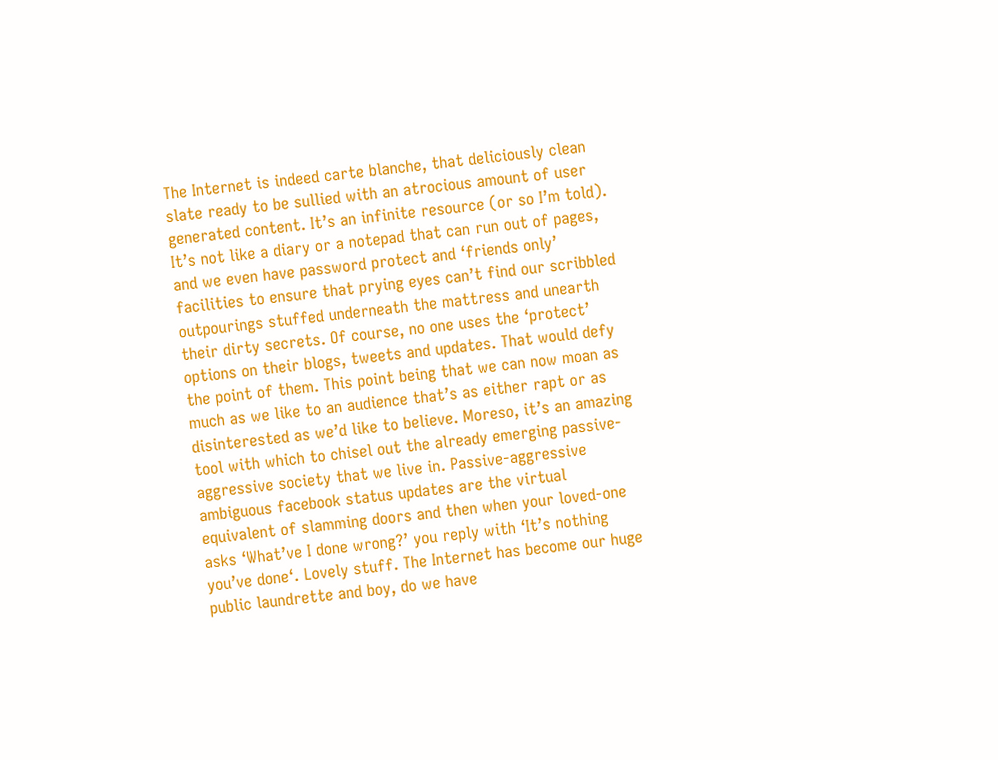The Internet is indeed carte blanche, that deliciously clean slate ready to be sullied with an atrocious amount of user generated content. It’s an infinite resource (or so I’m told). It’s not like a diary or a notepad that can run out of pages, and we even have password protect and ‘friends only’ facilities to ensure that prying eyes can’t find our scribbled outpourings stuffed underneath the mattress and unearth their dirty secrets. Of course, no one uses the ‘protect’ options on their blogs, tweets and updates. That would defy the point of them. This point being that we can now moan as much as we like to an audience that’s as either rapt or as disinterested as we’d like to believe. Moreso, it’s an amazing tool with which to chisel out the already emerging passive-aggressive society that we live in. Passive-aggressive ambiguous facebook status updates are the virtual equivalent of slamming doors and then when your loved-one asks ‘What’ve I done wrong?’ you reply with ‘It’s nothing you’ve done‘. Lovely stuff. The Internet has become our huge public laundrette and boy, do we have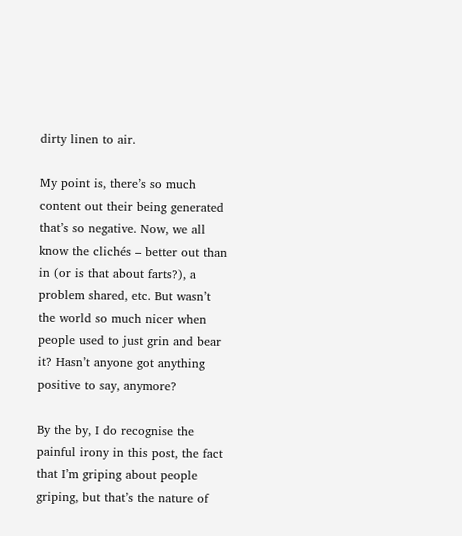dirty linen to air.

My point is, there’s so much content out their being generated that’s so negative. Now, we all know the clichés – better out than in (or is that about farts?), a problem shared, etc. But wasn’t the world so much nicer when people used to just grin and bear it? Hasn’t anyone got anything positive to say, anymore?

By the by, I do recognise the painful irony in this post, the fact that I’m griping about people griping, but that’s the nature of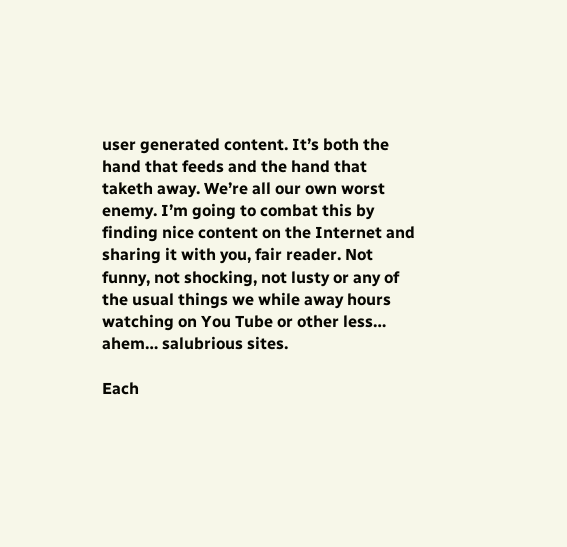user generated content. It’s both the hand that feeds and the hand that taketh away. We’re all our own worst enemy. I’m going to combat this by finding nice content on the Internet and sharing it with you, fair reader. Not funny, not shocking, not lusty or any of the usual things we while away hours watching on You Tube or other less… ahem… salubrious sites.

Each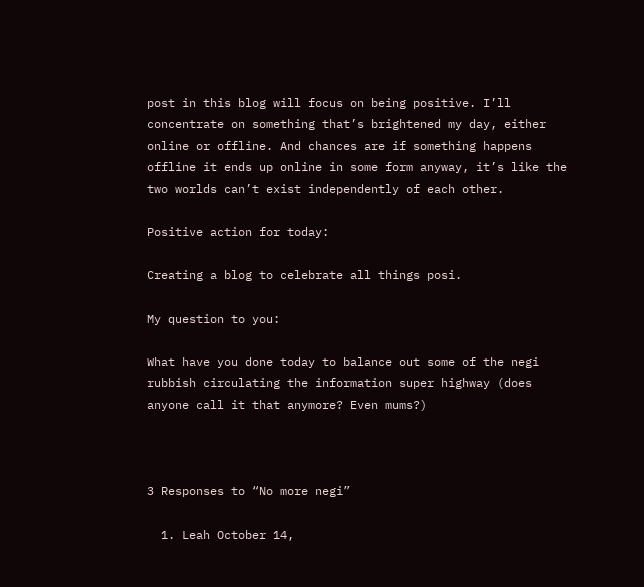post in this blog will focus on being positive. I’ll concentrate on something that’s brightened my day, either online or offline. And chances are if something happens offline it ends up online in some form anyway, it’s like the two worlds can’t exist independently of each other.

Positive action for today:

Creating a blog to celebrate all things posi.

My question to you:

What have you done today to balance out some of the negi rubbish circulating the information super highway (does anyone call it that anymore? Even mums?)



3 Responses to “No more negi”

  1. Leah October 14,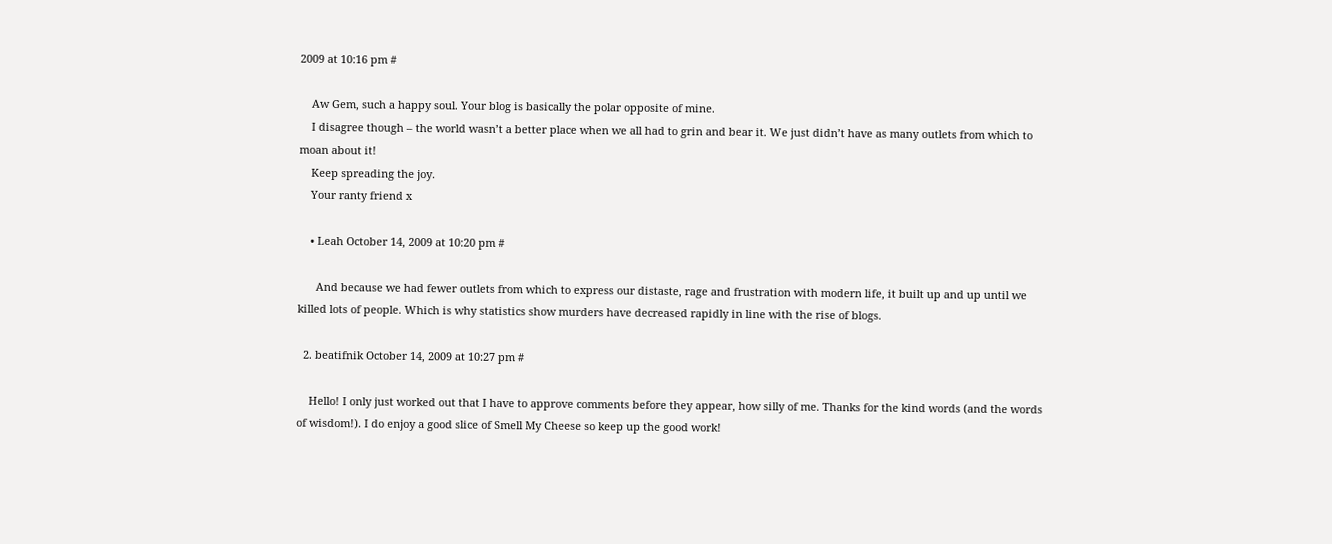2009 at 10:16 pm #

    Aw Gem, such a happy soul. Your blog is basically the polar opposite of mine.
    I disagree though – the world wasn’t a better place when we all had to grin and bear it. We just didn’t have as many outlets from which to moan about it!
    Keep spreading the joy.
    Your ranty friend x

    • Leah October 14, 2009 at 10:20 pm #

      And because we had fewer outlets from which to express our distaste, rage and frustration with modern life, it built up and up until we killed lots of people. Which is why statistics show murders have decreased rapidly in line with the rise of blogs.

  2. beatifnik October 14, 2009 at 10:27 pm #

    Hello! I only just worked out that I have to approve comments before they appear, how silly of me. Thanks for the kind words (and the words of wisdom!). I do enjoy a good slice of Smell My Cheese so keep up the good work!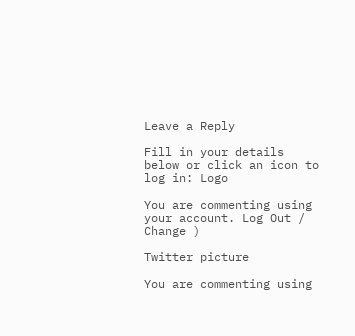Leave a Reply

Fill in your details below or click an icon to log in: Logo

You are commenting using your account. Log Out / Change )

Twitter picture

You are commenting using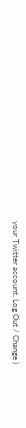your Twitter account. Log Out / Change )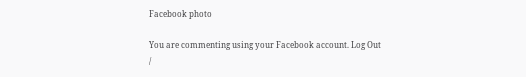Facebook photo

You are commenting using your Facebook account. Log Out /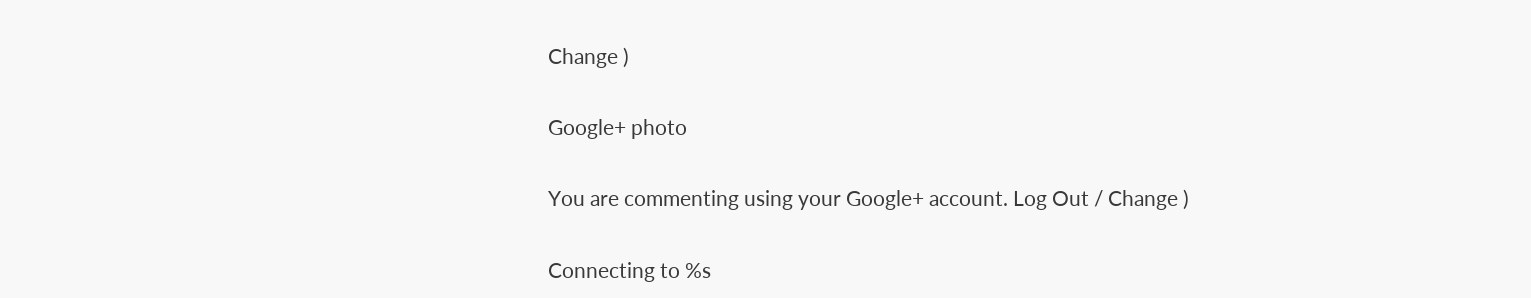Change )

Google+ photo

You are commenting using your Google+ account. Log Out / Change )

Connecting to %s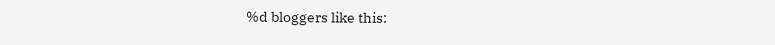%d bloggers like this: